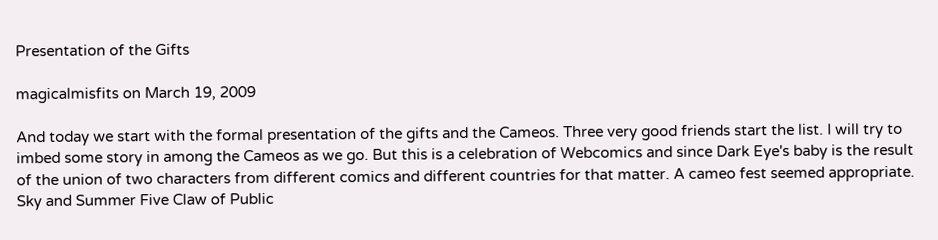Presentation of the Gifts

magicalmisfits on March 19, 2009

And today we start with the formal presentation of the gifts and the Cameos. Three very good friends start the list. I will try to imbed some story in among the Cameos as we go. But this is a celebration of Webcomics and since Dark Eye's baby is the result of the union of two characters from different comics and different countries for that matter. A cameo fest seemed appropriate.
Sky and Summer Five Claw of Public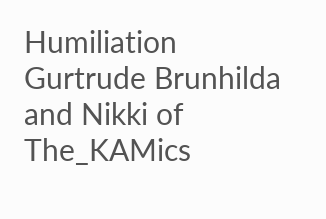Humiliation
Gurtrude Brunhilda and Nikki of The_KAMics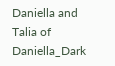Daniella and Talia of Daniella_Dark